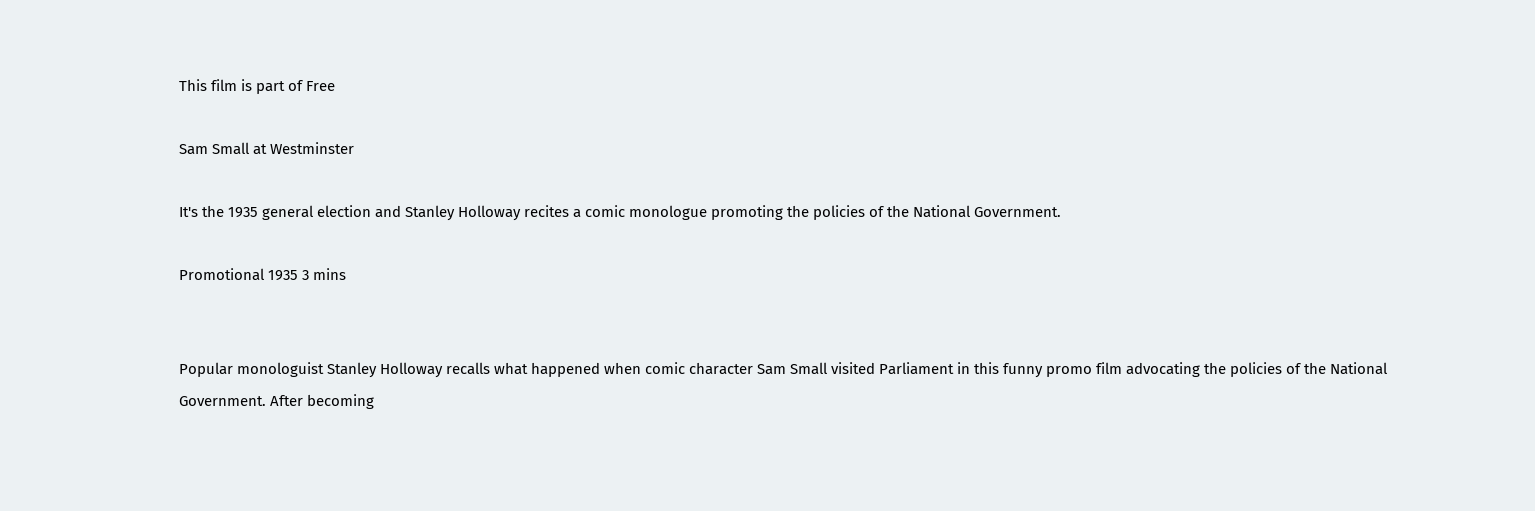This film is part of Free

Sam Small at Westminster

It's the 1935 general election and Stanley Holloway recites a comic monologue promoting the policies of the National Government.

Promotional 1935 3 mins


Popular monologuist Stanley Holloway recalls what happened when comic character Sam Small visited Parliament in this funny promo film advocating the policies of the National Government. After becoming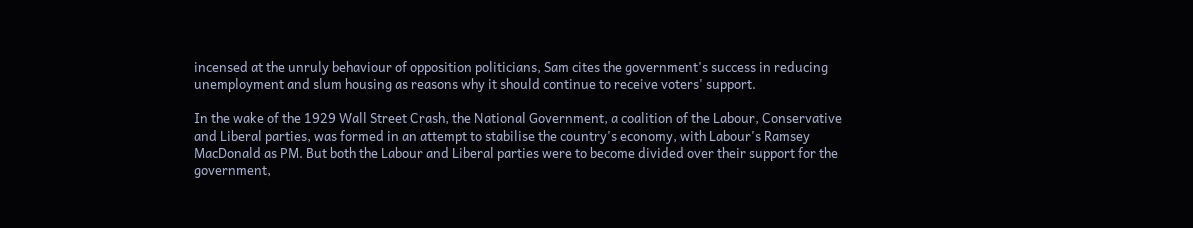incensed at the unruly behaviour of opposition politicians, Sam cites the government's success in reducing unemployment and slum housing as reasons why it should continue to receive voters' support.

In the wake of the 1929 Wall Street Crash, the National Government, a coalition of the Labour, Conservative and Liberal parties, was formed in an attempt to stabilise the country's economy, with Labour's Ramsey MacDonald as PM. But both the Labour and Liberal parties were to become divided over their support for the government,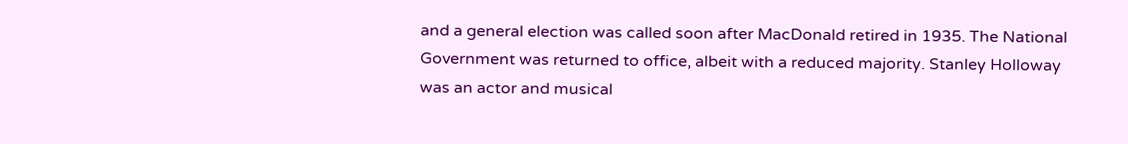and a general election was called soon after MacDonald retired in 1935. The National Government was returned to office, albeit with a reduced majority. Stanley Holloway was an actor and musical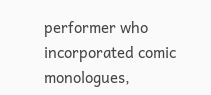performer who incorporated comic monologues,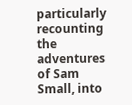particularly recounting the adventures of Sam Small, into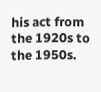his act from the 1920s to the 1950s.